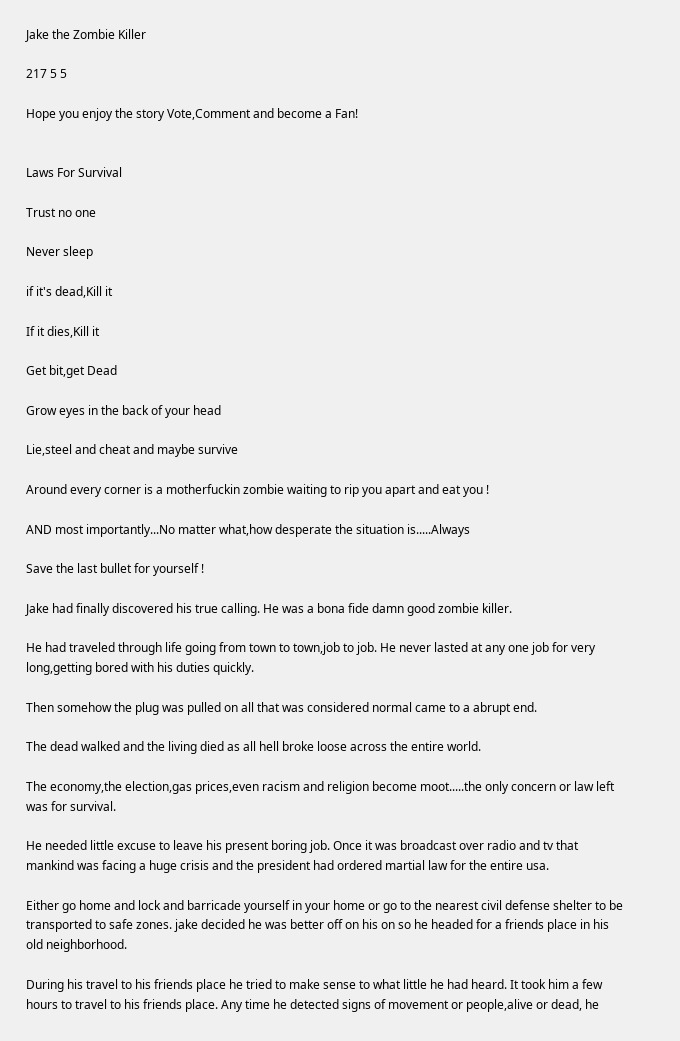Jake the Zombie Killer

217 5 5

Hope you enjoy the story Vote,Comment and become a Fan!


Laws For Survival

Trust no one

Never sleep

if it's dead,Kill it

If it dies,Kill it

Get bit,get Dead

Grow eyes in the back of your head

Lie,steel and cheat and maybe survive

Around every corner is a motherfuckin zombie waiting to rip you apart and eat you !

AND most importantly...No matter what,how desperate the situation is.....Always

Save the last bullet for yourself !

Jake had finally discovered his true calling. He was a bona fide damn good zombie killer.

He had traveled through life going from town to town,job to job. He never lasted at any one job for very long,getting bored with his duties quickly.

Then somehow the plug was pulled on all that was considered normal came to a abrupt end.

The dead walked and the living died as all hell broke loose across the entire world.

The economy,the election,gas prices,even racism and religion become moot.....the only concern or law left was for survival.

He needed little excuse to leave his present boring job. Once it was broadcast over radio and tv that mankind was facing a huge crisis and the president had ordered martial law for the entire usa.

Either go home and lock and barricade yourself in your home or go to the nearest civil defense shelter to be transported to safe zones. jake decided he was better off on his on so he headed for a friends place in his old neighborhood.

During his travel to his friends place he tried to make sense to what little he had heard. It took him a few hours to travel to his friends place. Any time he detected signs of movement or people,alive or dead, he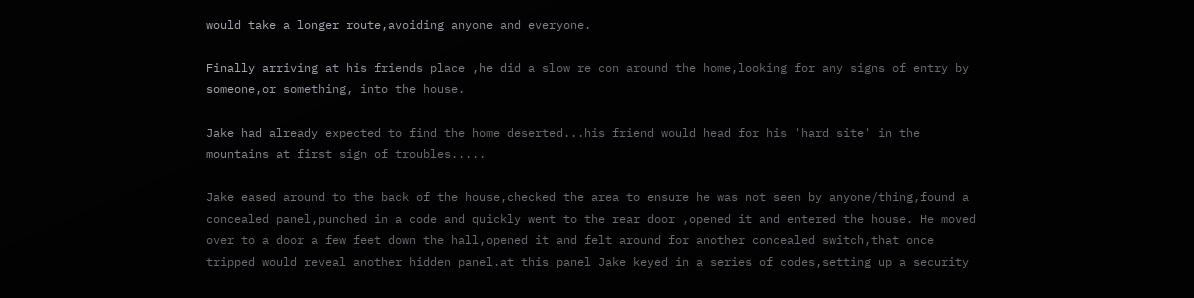would take a longer route,avoiding anyone and everyone.

Finally arriving at his friends place ,he did a slow re con around the home,looking for any signs of entry by someone,or something, into the house.

Jake had already expected to find the home deserted...his friend would head for his 'hard site' in the mountains at first sign of troubles.....

Jake eased around to the back of the house,checked the area to ensure he was not seen by anyone/thing,found a concealed panel,punched in a code and quickly went to the rear door ,opened it and entered the house. He moved over to a door a few feet down the hall,opened it and felt around for another concealed switch,that once tripped would reveal another hidden panel.at this panel Jake keyed in a series of codes,setting up a security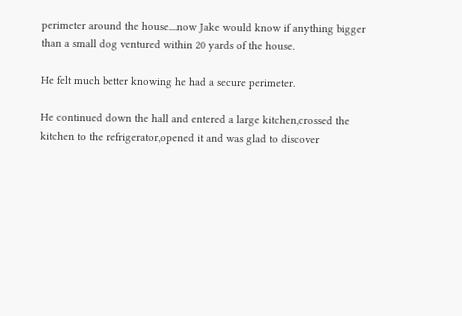perimeter around the house....now Jake would know if anything bigger than a small dog ventured within 20 yards of the house.

He felt much better knowing he had a secure perimeter.

He continued down the hall and entered a large kitchen,crossed the kitchen to the refrigerator,opened it and was glad to discover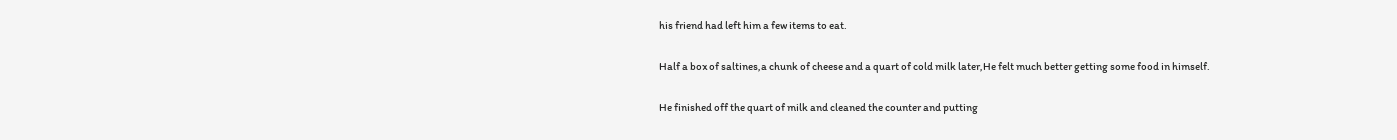his friend had left him a few items to eat.

Half a box of saltines,a chunk of cheese and a quart of cold milk later,He felt much better getting some food in himself.

He finished off the quart of milk and cleaned the counter and putting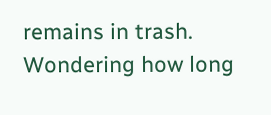remains in trash. Wondering how long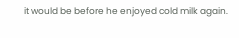it would be before he enjoyed cold milk again.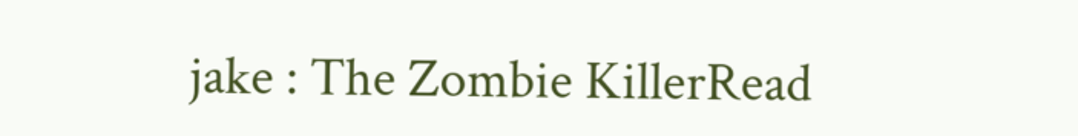jake : The Zombie KillerRead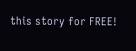this story for FREE!